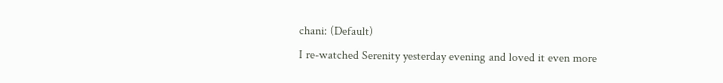chani: (Default)
I re-watched Serenity yesterday evening and loved it even more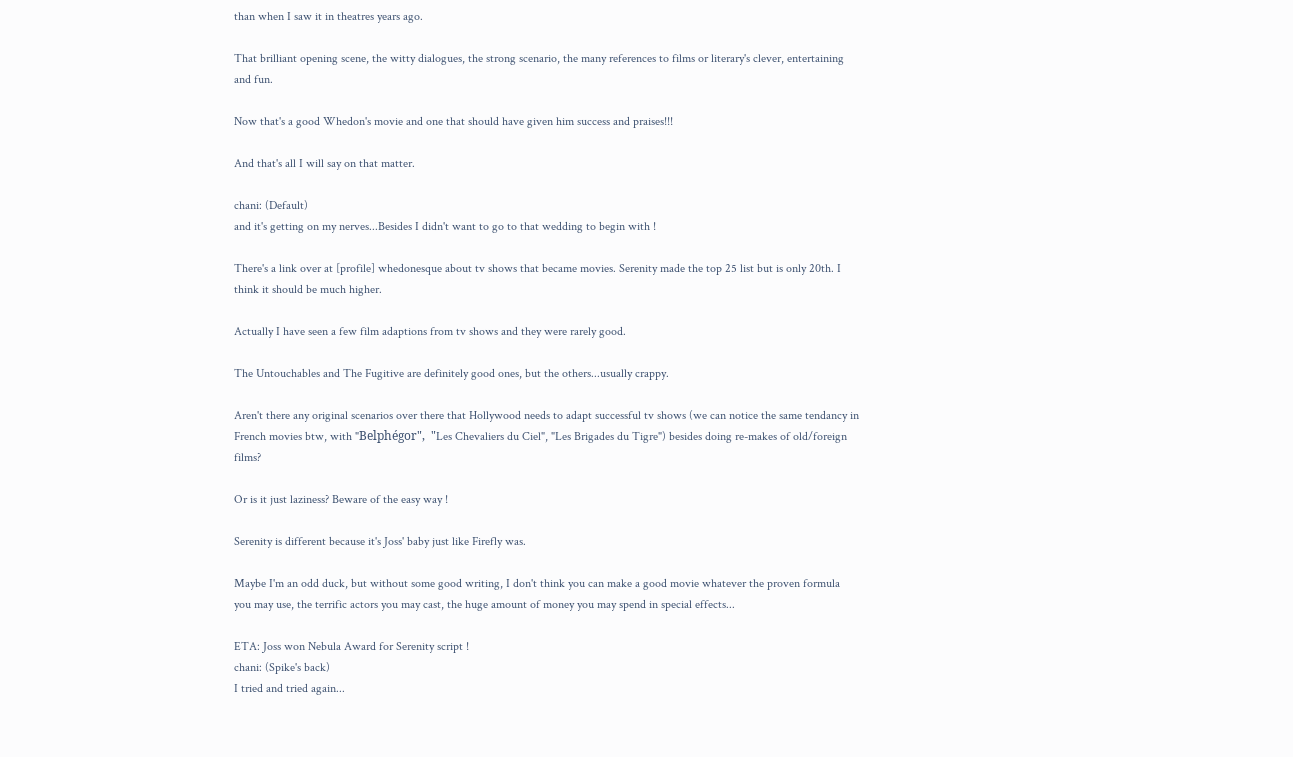than when I saw it in theatres years ago.

That brilliant opening scene, the witty dialogues, the strong scenario, the many references to films or literary's clever, entertaining and fun.

Now that's a good Whedon's movie and one that should have given him success and praises!!!

And that's all I will say on that matter.

chani: (Default)
and it's getting on my nerves...Besides I didn't want to go to that wedding to begin with !

There's a link over at [profile] whedonesque about tv shows that became movies. Serenity made the top 25 list but is only 20th. I think it should be much higher.

Actually I have seen a few film adaptions from tv shows and they were rarely good.

The Untouchables and The Fugitive are definitely good ones, but the others...usually crappy.

Aren't there any original scenarios over there that Hollywood needs to adapt successful tv shows (we can notice the same tendancy in French movies btw, with "Belphégor",  "Les Chevaliers du Ciel", "Les Brigades du Tigre") besides doing re-makes of old/foreign films?

Or is it just laziness? Beware of the easy way !

Serenity is different because it's Joss' baby just like Firefly was.

Maybe I'm an odd duck, but without some good writing, I don't think you can make a good movie whatever the proven formula you may use, the terrific actors you may cast, the huge amount of money you may spend in special effects...

ETA: Joss won Nebula Award for Serenity script !
chani: (Spike's back)
I tried and tried again...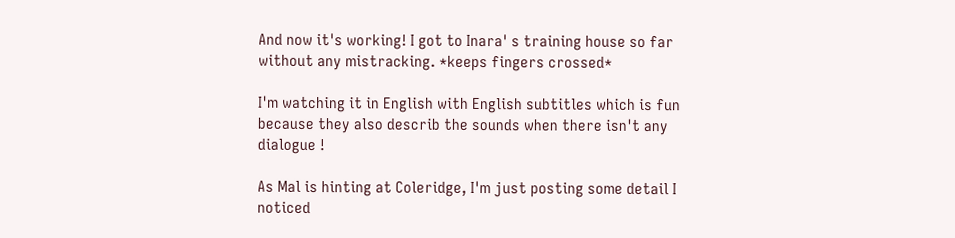And now it's working! I got to Inara' s training house so far without any mistracking. *keeps fingers crossed*

I'm watching it in English with English subtitles which is fun because they also describ the sounds when there isn't any dialogue !

As Mal is hinting at Coleridge, I'm just posting some detail I noticed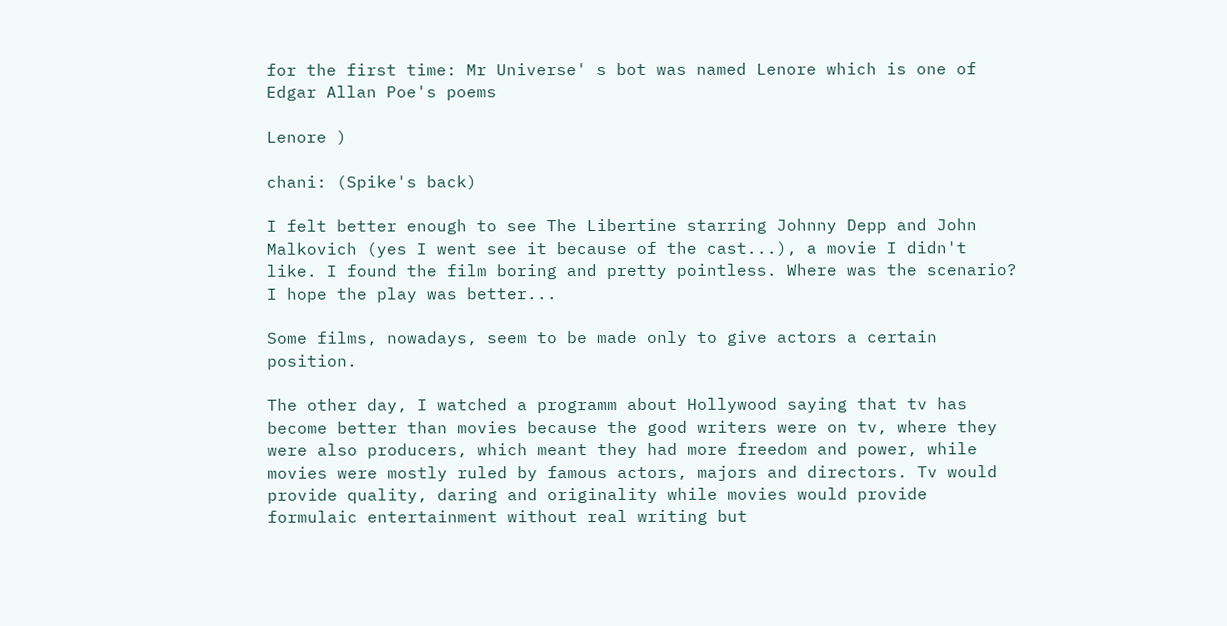for the first time: Mr Universe' s bot was named Lenore which is one of Edgar Allan Poe's poems

Lenore )

chani: (Spike's back)

I felt better enough to see The Libertine starring Johnny Depp and John Malkovich (yes I went see it because of the cast...), a movie I didn't like. I found the film boring and pretty pointless. Where was the scenario? I hope the play was better...

Some films, nowadays, seem to be made only to give actors a certain position.

The other day, I watched a programm about Hollywood saying that tv has become better than movies because the good writers were on tv, where they were also producers, which meant they had more freedom and power, while movies were mostly ruled by famous actors, majors and directors. Tv would provide quality, daring and originality while movies would provide formulaic entertainment without real writing but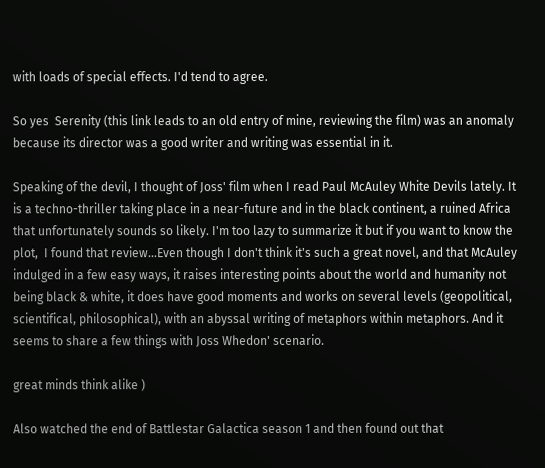with loads of special effects. I'd tend to agree.

So yes  Serenity (this link leads to an old entry of mine, reviewing the film) was an anomaly because its director was a good writer and writing was essential in it.

Speaking of the devil, I thought of Joss' film when I read Paul McAuley White Devils lately. It is a techno-thriller taking place in a near-future and in the black continent, a ruined Africa that unfortunately sounds so likely. I'm too lazy to summarize it but if you want to know the plot,  I found that review...Even though I don't think it's such a great novel, and that McAuley indulged in a few easy ways, it raises interesting points about the world and humanity not being black & white, it does have good moments and works on several levels (geopolitical, scientifical, philosophical), with an abyssal writing of metaphors within metaphors. And it seems to share a few things with Joss Whedon' scenario.

great minds think alike )

Also watched the end of Battlestar Galactica season 1 and then found out that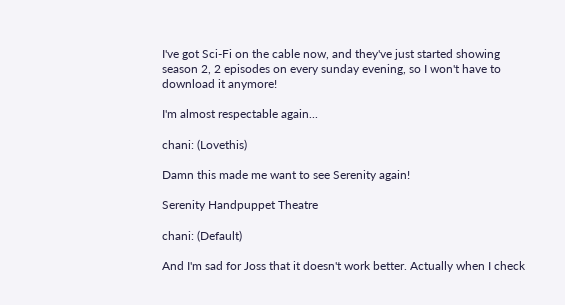I've got Sci-Fi on the cable now, and they've just started showing season 2, 2 episodes on every sunday evening, so I won't have to download it anymore!

I'm almost respectable again...

chani: (Lovethis)

Damn this made me want to see Serenity again!

Serenity Handpuppet Theatre

chani: (Default)

And I'm sad for Joss that it doesn't work better. Actually when I check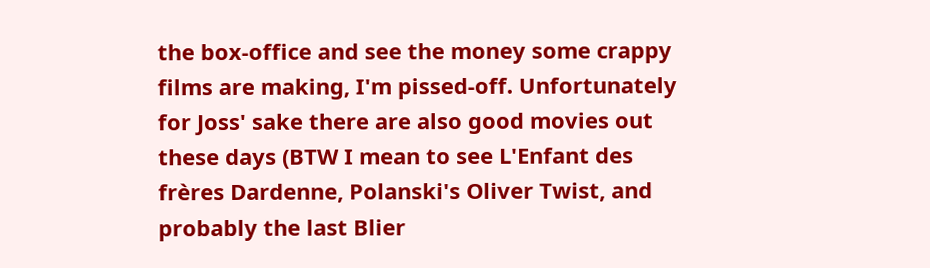the box-office and see the money some crappy films are making, I'm pissed-off. Unfortunately for Joss' sake there are also good movies out these days (BTW I mean to see L'Enfant des frères Dardenne, Polanski's Oliver Twist, and probably the last Blier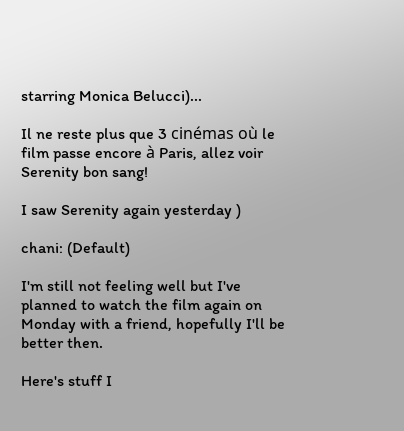starring Monica Belucci)...

Il ne reste plus que 3 cinémas où le film passe encore à Paris, allez voir Serenity bon sang!

I saw Serenity again yesterday )

chani: (Default)

I'm still not feeling well but I've planned to watch the film again on Monday with a friend, hopefully I'll be better then.

Here's stuff I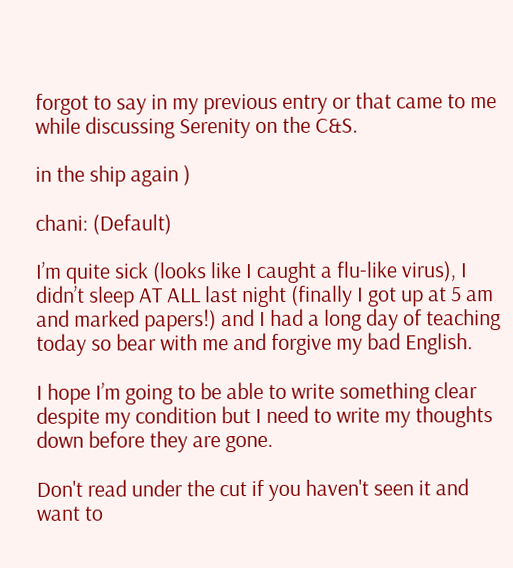forgot to say in my previous entry or that came to me while discussing Serenity on the C&S.

in the ship again )

chani: (Default)

I’m quite sick (looks like I caught a flu-like virus), I didn’t sleep AT ALL last night (finally I got up at 5 am and marked papers!) and I had a long day of teaching today so bear with me and forgive my bad English.

I hope I’m going to be able to write something clear despite my condition but I need to write my thoughts down before they are gone.

Don't read under the cut if you haven't seen it and want to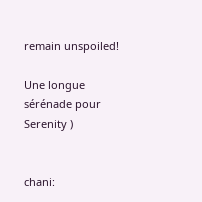remain unspoiled!

Une longue sérénade pour Serenity )


chani: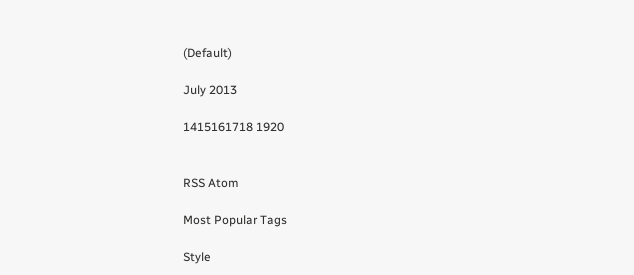(Default)

July 2013

1415161718 1920


RSS Atom

Most Popular Tags

Style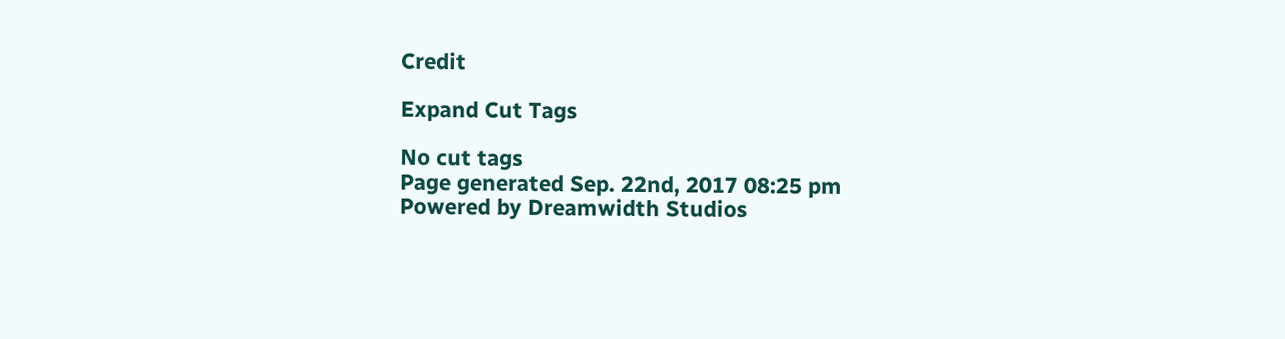Credit

Expand Cut Tags

No cut tags
Page generated Sep. 22nd, 2017 08:25 pm
Powered by Dreamwidth Studios